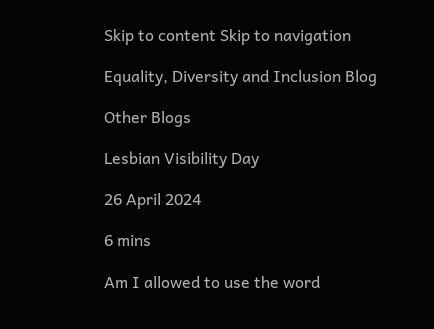Skip to content Skip to navigation

Equality, Diversity and Inclusion Blog

Other Blogs

Lesbian Visibility Day

26 April 2024

6 mins

Am I allowed to use the word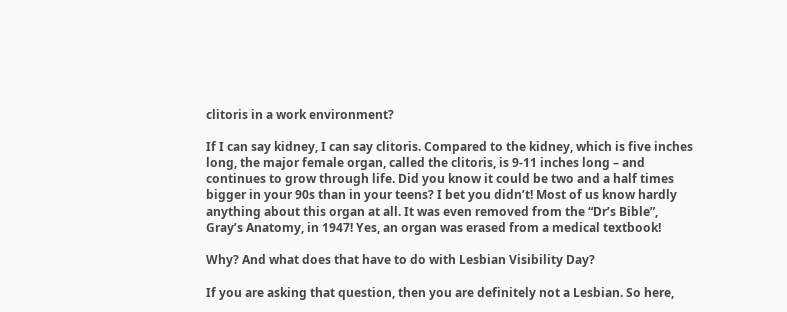clitoris in a work environment?

If I can say kidney, I can say clitoris. Compared to the kidney, which is five inches long, the major female organ, called the clitoris, is 9-11 inches long – and continues to grow through life. Did you know it could be two and a half times bigger in your 90s than in your teens? I bet you didn’t! Most of us know hardly anything about this organ at all. It was even removed from the “Dr’s Bible”, Gray’s Anatomy, in 1947! Yes, an organ was erased from a medical textbook!

Why? And what does that have to do with Lesbian Visibility Day?

If you are asking that question, then you are definitely not a Lesbian. So here,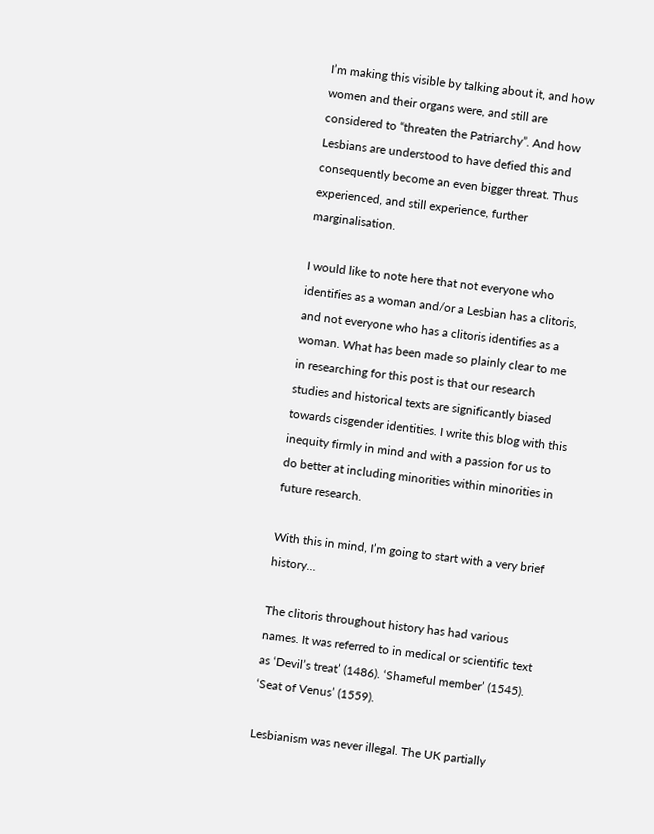I’m making this visible by talking about it, and how women and their organs were, and still are considered to “threaten the Patriarchy”. And how Lesbians are understood to have defied this and consequently become an even bigger threat. Thus experienced, and still experience, further marginalisation.

I would like to note here that not everyone who identifies as a woman and/or a Lesbian has a clitoris, and not everyone who has a clitoris identifies as a woman. What has been made so plainly clear to me in researching for this post is that our research studies and historical texts are significantly biased towards cisgender identities. I write this blog with this inequity firmly in mind and with a passion for us to do better at including minorities within minorities in future research.

With this in mind, I’m going to start with a very brief history…

The clitoris throughout history has had various names. It was referred to in medical or scientific text as ‘Devil’s treat’ (1486). ‘Shameful member’ (1545). ‘Seat of Venus’ (1559).

Lesbianism was never illegal. The UK partially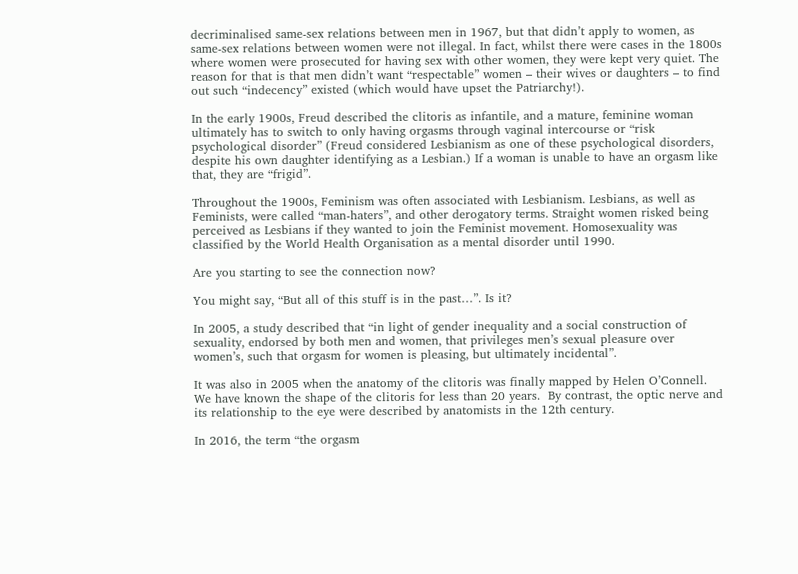decriminalised same-sex relations between men in 1967, but that didn’t apply to women, as same-sex relations between women were not illegal. In fact, whilst there were cases in the 1800s where women were prosecuted for having sex with other women, they were kept very quiet. The reason for that is that men didn’t want “respectable” women – their wives or daughters – to find out such “indecency” existed (which would have upset the Patriarchy!).

In the early 1900s, Freud described the clitoris as infantile, and a mature, feminine woman ultimately has to switch to only having orgasms through vaginal intercourse or “risk psychological disorder” (Freud considered Lesbianism as one of these psychological disorders, despite his own daughter identifying as a Lesbian.) If a woman is unable to have an orgasm like that, they are “frigid”.

Throughout the 1900s, Feminism was often associated with Lesbianism. Lesbians, as well as Feminists, were called “man-haters”, and other derogatory terms. Straight women risked being perceived as Lesbians if they wanted to join the Feminist movement. Homosexuality was classified by the World Health Organisation as a mental disorder until 1990.

Are you starting to see the connection now?

You might say, “But all of this stuff is in the past…”. Is it?

In 2005, a study described that “in light of gender inequality and a social construction of sexuality, endorsed by both men and women, that privileges men’s sexual pleasure over women’s, such that orgasm for women is pleasing, but ultimately incidental”.

It was also in 2005 when the anatomy of the clitoris was finally mapped by Helen O’Connell.  We have known the shape of the clitoris for less than 20 years.  By contrast, the optic nerve and its relationship to the eye were described by anatomists in the 12th century.

In 2016, the term “the orgasm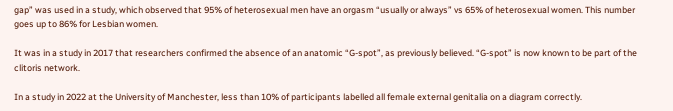gap” was used in a study, which observed that 95% of heterosexual men have an orgasm “usually or always” vs 65% of heterosexual women. This number goes up to 86% for Lesbian women.

It was in a study in 2017 that researchers confirmed the absence of an anatomic “G-spot”, as previously believed. “G-spot” is now known to be part of the clitoris network.

In a study in 2022 at the University of Manchester, less than 10% of participants labelled all female external genitalia on a diagram correctly.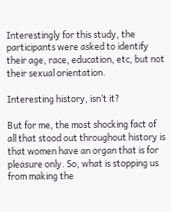Interestingly for this study, the participants were asked to identify their age, race, education, etc, but not their sexual orientation.

Interesting history, isn’t it?

But for me, the most shocking fact of all that stood out throughout history is that women have an organ that is for pleasure only. So, what is stopping us from making the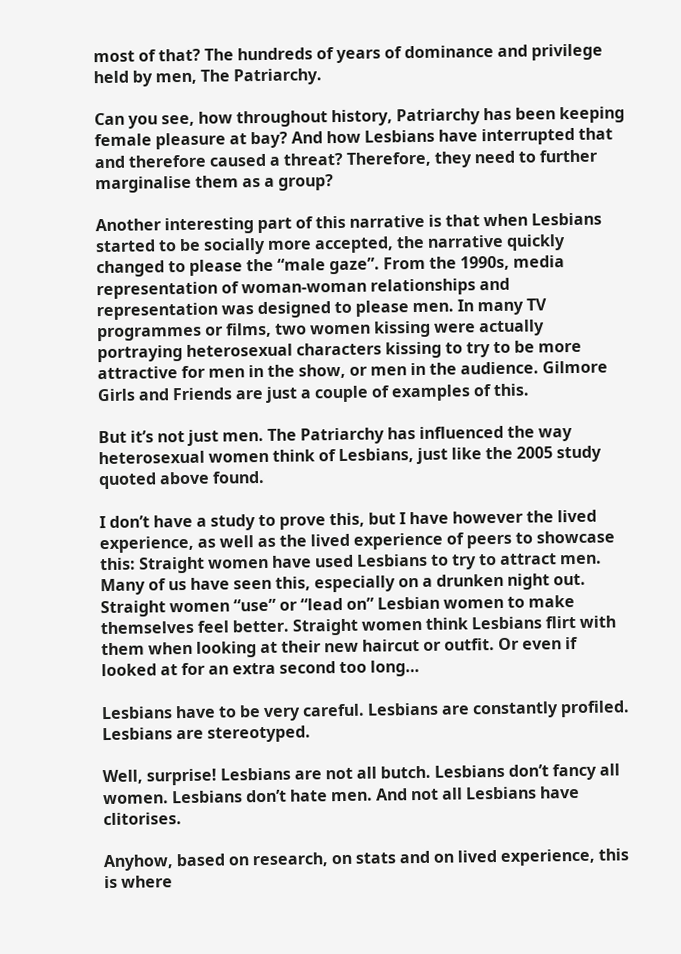most of that? The hundreds of years of dominance and privilege held by men, The Patriarchy.

Can you see, how throughout history, Patriarchy has been keeping female pleasure at bay? And how Lesbians have interrupted that and therefore caused a threat? Therefore, they need to further marginalise them as a group?

Another interesting part of this narrative is that when Lesbians started to be socially more accepted, the narrative quickly changed to please the “male gaze”. From the 1990s, media representation of woman-woman relationships and representation was designed to please men. In many TV programmes or films, two women kissing were actually portraying heterosexual characters kissing to try to be more attractive for men in the show, or men in the audience. Gilmore Girls and Friends are just a couple of examples of this.

But it’s not just men. The Patriarchy has influenced the way heterosexual women think of Lesbians, just like the 2005 study quoted above found.

I don’t have a study to prove this, but I have however the lived experience, as well as the lived experience of peers to showcase this: Straight women have used Lesbians to try to attract men. Many of us have seen this, especially on a drunken night out. Straight women “use” or “lead on” Lesbian women to make themselves feel better. Straight women think Lesbians flirt with them when looking at their new haircut or outfit. Or even if looked at for an extra second too long…

Lesbians have to be very careful. Lesbians are constantly profiled. Lesbians are stereotyped.

Well, surprise! Lesbians are not all butch. Lesbians don’t fancy all women. Lesbians don’t hate men. And not all Lesbians have clitorises.

Anyhow, based on research, on stats and on lived experience, this is where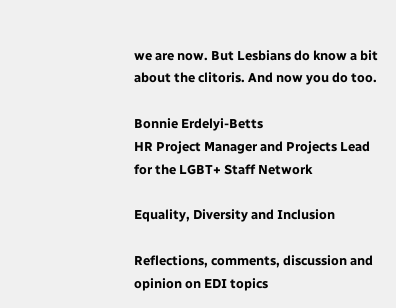we are now. But Lesbians do know a bit about the clitoris. And now you do too.

Bonnie Erdelyi-Betts
HR Project Manager and Projects Lead for the LGBT+ Staff Network

Equality, Diversity and Inclusion

Reflections, comments, discussion and opinion on EDI topics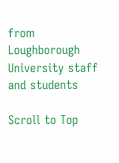from Loughborough University staff and students

Scroll to Top